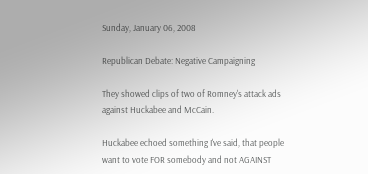Sunday, January 06, 2008

Republican Debate: Negative Campaigning

They showed clips of two of Romney's attack ads against Huckabee and McCain.

Huckabee echoed something I've said, that people want to vote FOR somebody and not AGAINST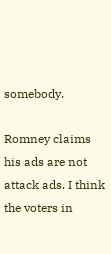somebody.

Romney claims his ads are not attack ads. I think the voters in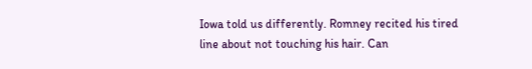Iowa told us differently. Romney recited his tired line about not touching his hair. Can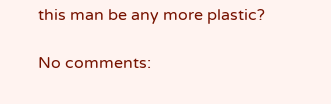this man be any more plastic?

No comments: